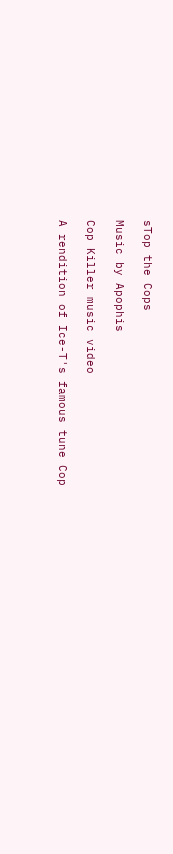sTop the Cops

Music by Apophis

Cop Killer music video

A rendition of Ice-T's famous tune Cop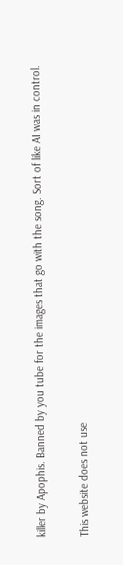killer by Apophis. Banned by you tube for the images that go with the song. Sort of like AI was in control.

This website does not use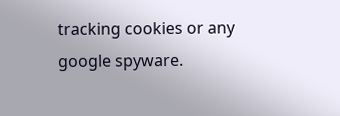tracking cookies or any google spyware.